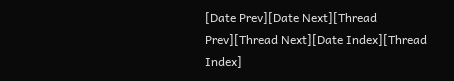[Date Prev][Date Next][Thread Prev][Thread Next][Date Index][Thread Index]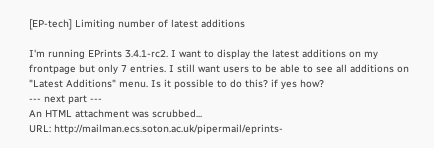[EP-tech] Limiting number of latest additions

I'm running EPrints 3.4.1-rc2. I want to display the latest additions on my frontpage but only 7 entries. I still want users to be able to see all additions on "Latest Additions" menu. Is it possible to do this? if yes how?
--- next part ---
An HTML attachment was scrubbed...
URL: http://mailman.ecs.soton.ac.uk/pipermail/eprints-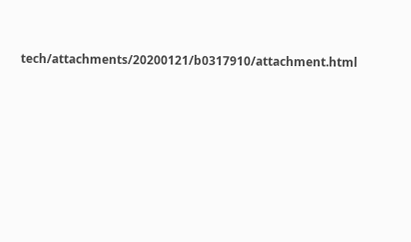tech/attachments/20200121/b0317910/attachment.html